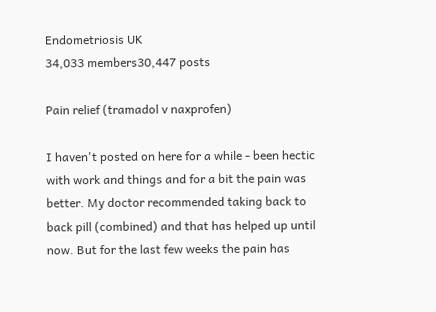Endometriosis UK
34,033 members30,447 posts

Pain relief (tramadol v naxprofen)

I haven't posted on here for a while - been hectic with work and things and for a bit the pain was better. My doctor recommended taking back to back pill (combined) and that has helped up until now. But for the last few weeks the pain has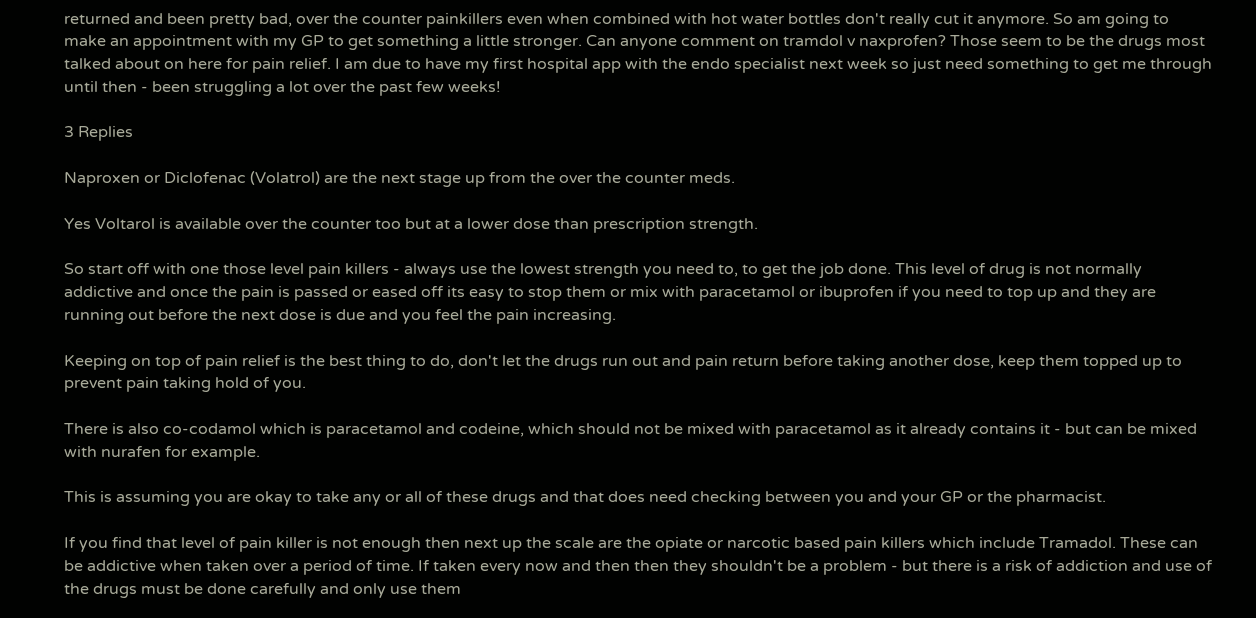returned and been pretty bad, over the counter painkillers even when combined with hot water bottles don't really cut it anymore. So am going to make an appointment with my GP to get something a little stronger. Can anyone comment on tramdol v naxprofen? Those seem to be the drugs most talked about on here for pain relief. I am due to have my first hospital app with the endo specialist next week so just need something to get me through until then - been struggling a lot over the past few weeks!

3 Replies

Naproxen or Diclofenac (Volatrol) are the next stage up from the over the counter meds.

Yes Voltarol is available over the counter too but at a lower dose than prescription strength.

So start off with one those level pain killers - always use the lowest strength you need to, to get the job done. This level of drug is not normally addictive and once the pain is passed or eased off its easy to stop them or mix with paracetamol or ibuprofen if you need to top up and they are running out before the next dose is due and you feel the pain increasing.

Keeping on top of pain relief is the best thing to do, don't let the drugs run out and pain return before taking another dose, keep them topped up to prevent pain taking hold of you.

There is also co-codamol which is paracetamol and codeine, which should not be mixed with paracetamol as it already contains it - but can be mixed with nurafen for example.

This is assuming you are okay to take any or all of these drugs and that does need checking between you and your GP or the pharmacist.

If you find that level of pain killer is not enough then next up the scale are the opiate or narcotic based pain killers which include Tramadol. These can be addictive when taken over a period of time. If taken every now and then then they shouldn't be a problem - but there is a risk of addiction and use of the drugs must be done carefully and only use them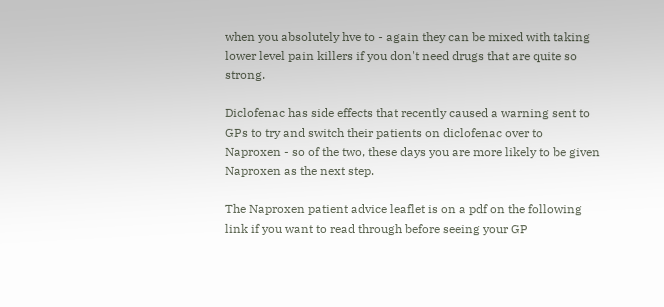when you absolutely hve to - again they can be mixed with taking lower level pain killers if you don't need drugs that are quite so strong.

Diclofenac has side effects that recently caused a warning sent to GPs to try and switch their patients on diclofenac over to Naproxen - so of the two, these days you are more likely to be given Naproxen as the next step.

The Naproxen patient advice leaflet is on a pdf on the following link if you want to read through before seeing your GP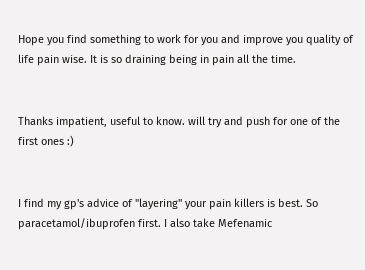Hope you find something to work for you and improve you quality of life pain wise. It is so draining being in pain all the time.


Thanks impatient, useful to know. will try and push for one of the first ones :)


I find my gp's advice of "layering" your pain killers is best. So paracetamol/ibuprofen first. I also take Mefenamic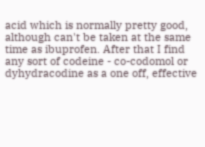acid which is normally pretty good, although can't be taken at the same time as ibuprofen. After that I find any sort of codeine - co-codomol or dyhydracodine as a one off, effective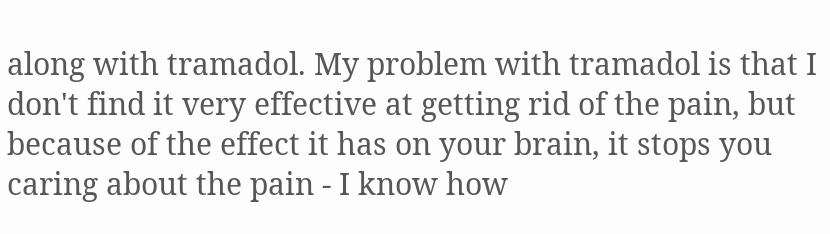along with tramadol. My problem with tramadol is that I don't find it very effective at getting rid of the pain, but because of the effect it has on your brain, it stops you caring about the pain - I know how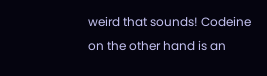weird that sounds! Codeine on the other hand is an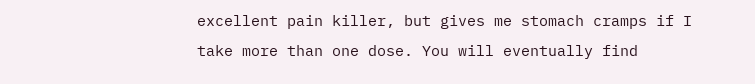excellent pain killer, but gives me stomach cramps if I take more than one dose. You will eventually find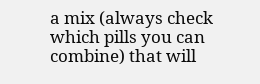a mix (always check which pills you can combine) that will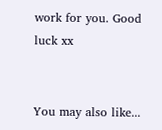work for you. Good luck xx


You may also like...